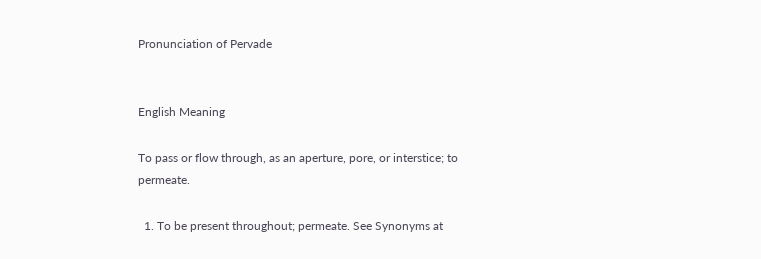Pronunciation of Pervade


English Meaning

To pass or flow through, as an aperture, pore, or interstice; to permeate.

  1. To be present throughout; permeate. See Synonyms at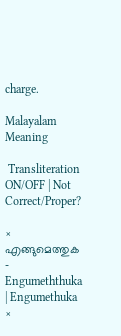charge.

Malayalam Meaning

 Transliteration ON/OFF | Not Correct/Proper?

× എങ്ങുമെത്തുക - Engumeththuka | Engumethuka
×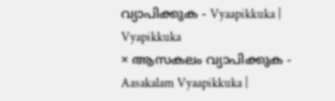വ്യാപിക്കുക - Vyaapikkuka | Vyapikkuka
× ആസകലം വ്യാപിക്കുക - Aasakalam Vyaapikkuka |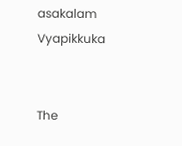asakalam Vyapikkuka


The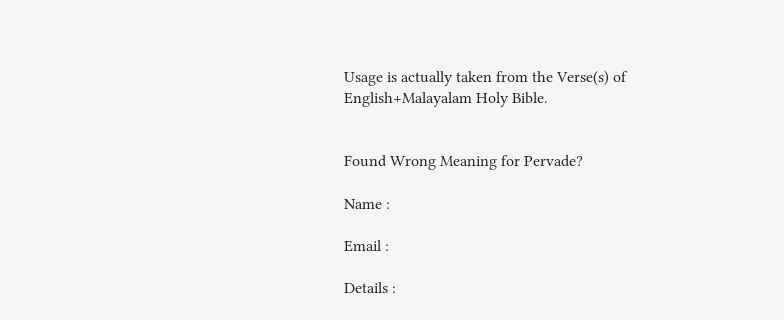Usage is actually taken from the Verse(s) of English+Malayalam Holy Bible.


Found Wrong Meaning for Pervade?

Name :

Email :

Details :